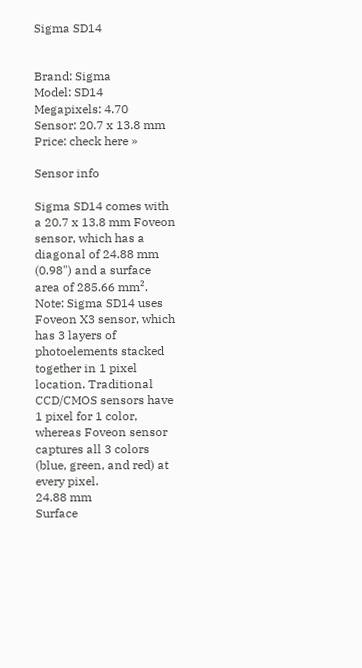Sigma SD14


Brand: Sigma
Model: SD14
Megapixels: 4.70
Sensor: 20.7 x 13.8 mm
Price: check here »

Sensor info

Sigma SD14 comes with a 20.7 x 13.8 mm Foveon sensor, which has a diagonal of 24.88 mm (0.98") and a surface area of 285.66 mm².
Note: Sigma SD14 uses Foveon X3 sensor, which has 3 layers of photoelements stacked together in 1 pixel location. Traditional CCD/CMOS sensors have 1 pixel for 1 color, whereas Foveon sensor captures all 3 colors (blue, green, and red) at every pixel.
24.88 mm
Surface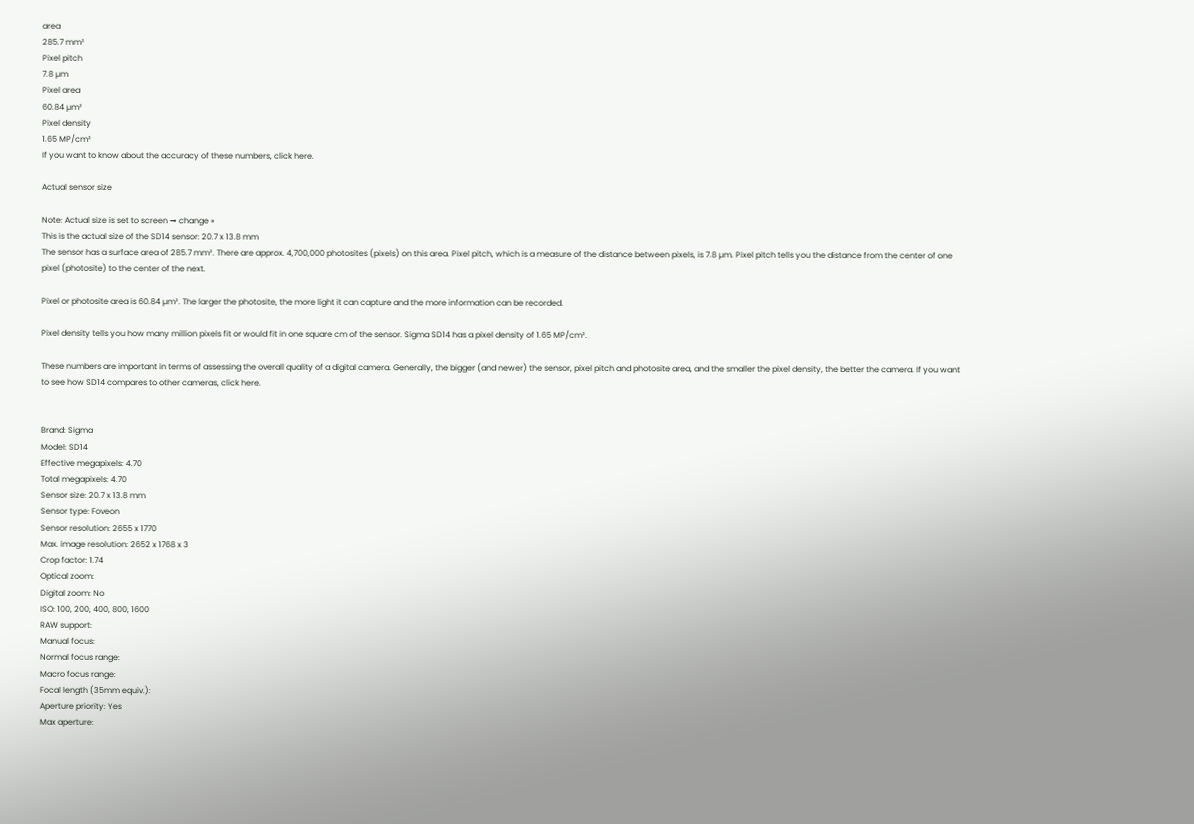area
285.7 mm²
Pixel pitch
7.8 µm
Pixel area
60.84 µm²
Pixel density
1.65 MP/cm²
If you want to know about the accuracy of these numbers, click here.

Actual sensor size

Note: Actual size is set to screen → change »
This is the actual size of the SD14 sensor: 20.7 x 13.8 mm
The sensor has a surface area of 285.7 mm². There are approx. 4,700,000 photosites (pixels) on this area. Pixel pitch, which is a measure of the distance between pixels, is 7.8 µm. Pixel pitch tells you the distance from the center of one pixel (photosite) to the center of the next.

Pixel or photosite area is 60.84 µm². The larger the photosite, the more light it can capture and the more information can be recorded.

Pixel density tells you how many million pixels fit or would fit in one square cm of the sensor. Sigma SD14 has a pixel density of 1.65 MP/cm².

These numbers are important in terms of assessing the overall quality of a digital camera. Generally, the bigger (and newer) the sensor, pixel pitch and photosite area, and the smaller the pixel density, the better the camera. If you want to see how SD14 compares to other cameras, click here.


Brand: Sigma
Model: SD14
Effective megapixels: 4.70
Total megapixels: 4.70
Sensor size: 20.7 x 13.8 mm
Sensor type: Foveon
Sensor resolution: 2655 x 1770
Max. image resolution: 2652 x 1768 x 3
Crop factor: 1.74
Optical zoom:
Digital zoom: No
ISO: 100, 200, 400, 800, 1600
RAW support:
Manual focus:
Normal focus range:
Macro focus range:
Focal length (35mm equiv.):
Aperture priority: Yes
Max aperture: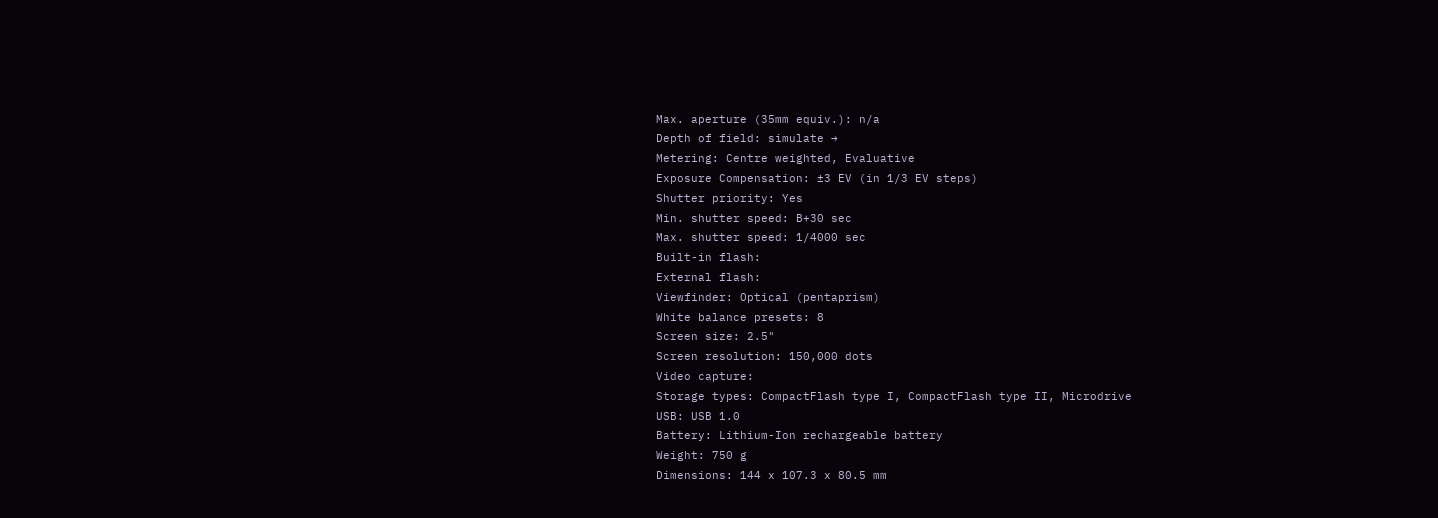Max. aperture (35mm equiv.): n/a
Depth of field: simulate →
Metering: Centre weighted, Evaluative
Exposure Compensation: ±3 EV (in 1/3 EV steps)
Shutter priority: Yes
Min. shutter speed: B+30 sec
Max. shutter speed: 1/4000 sec
Built-in flash:
External flash:
Viewfinder: Optical (pentaprism)
White balance presets: 8
Screen size: 2.5"
Screen resolution: 150,000 dots
Video capture:
Storage types: CompactFlash type I, CompactFlash type II, Microdrive
USB: USB 1.0
Battery: Lithium-Ion rechargeable battery
Weight: 750 g
Dimensions: 144 x 107.3 x 80.5 mm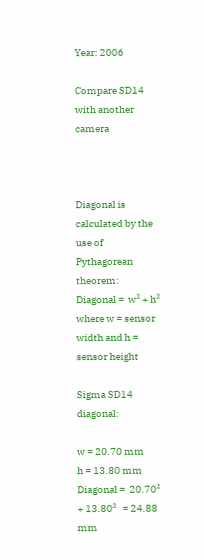Year: 2006

Compare SD14 with another camera



Diagonal is calculated by the use of Pythagorean theorem:
Diagonal =  w² + h²
where w = sensor width and h = sensor height

Sigma SD14 diagonal:

w = 20.70 mm
h = 13.80 mm
Diagonal =  20.70² + 13.80²   = 24.88 mm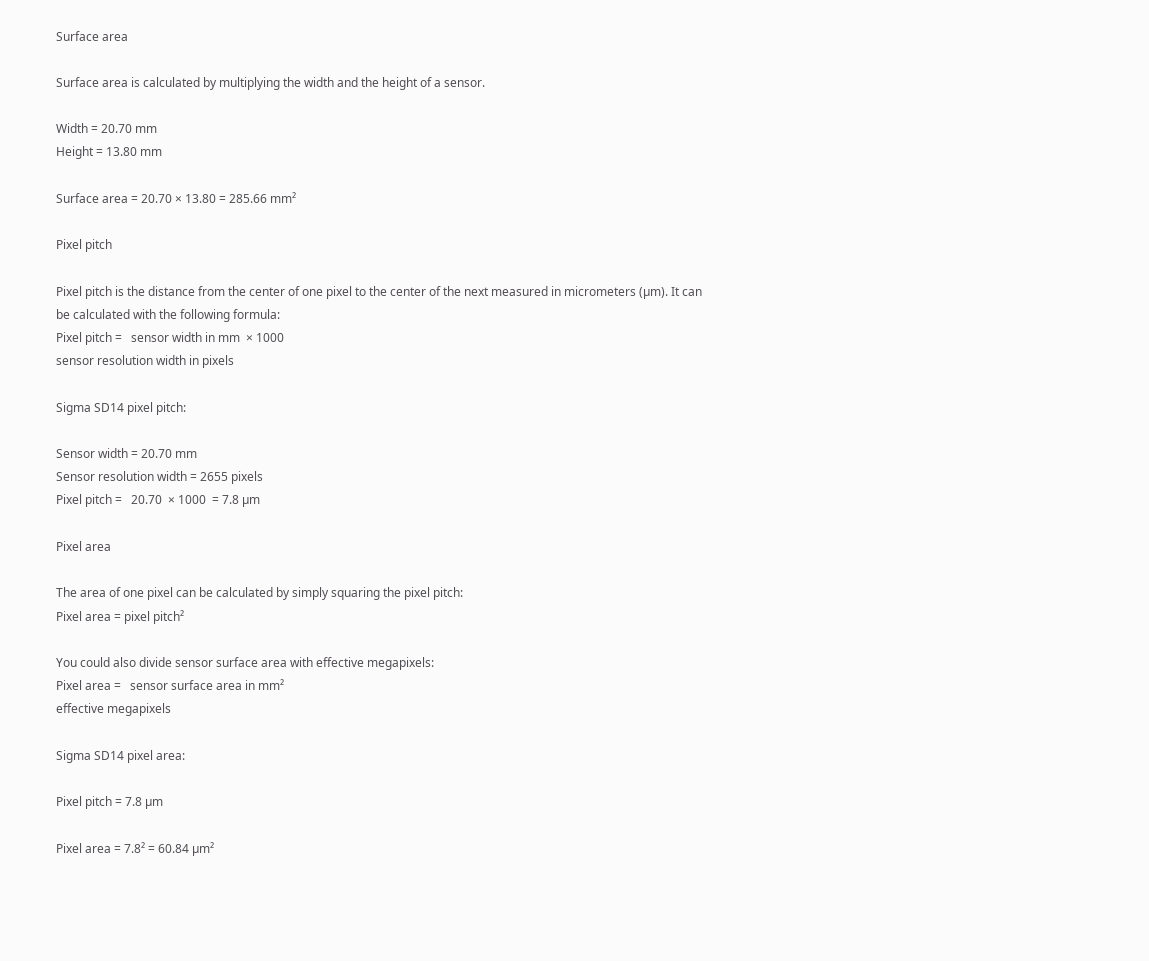Surface area

Surface area is calculated by multiplying the width and the height of a sensor.

Width = 20.70 mm
Height = 13.80 mm

Surface area = 20.70 × 13.80 = 285.66 mm²

Pixel pitch

Pixel pitch is the distance from the center of one pixel to the center of the next measured in micrometers (µm). It can be calculated with the following formula:
Pixel pitch =   sensor width in mm  × 1000
sensor resolution width in pixels

Sigma SD14 pixel pitch:

Sensor width = 20.70 mm
Sensor resolution width = 2655 pixels
Pixel pitch =   20.70  × 1000  = 7.8 µm

Pixel area

The area of one pixel can be calculated by simply squaring the pixel pitch:
Pixel area = pixel pitch²

You could also divide sensor surface area with effective megapixels:
Pixel area =   sensor surface area in mm²
effective megapixels

Sigma SD14 pixel area:

Pixel pitch = 7.8 µm

Pixel area = 7.8² = 60.84 µm²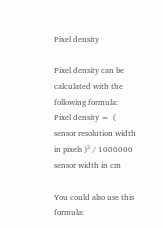Pixel density

Pixel density can be calculated with the following formula:
Pixel density =  ( sensor resolution width in pixels )² / 1000000
sensor width in cm

You could also use this formula: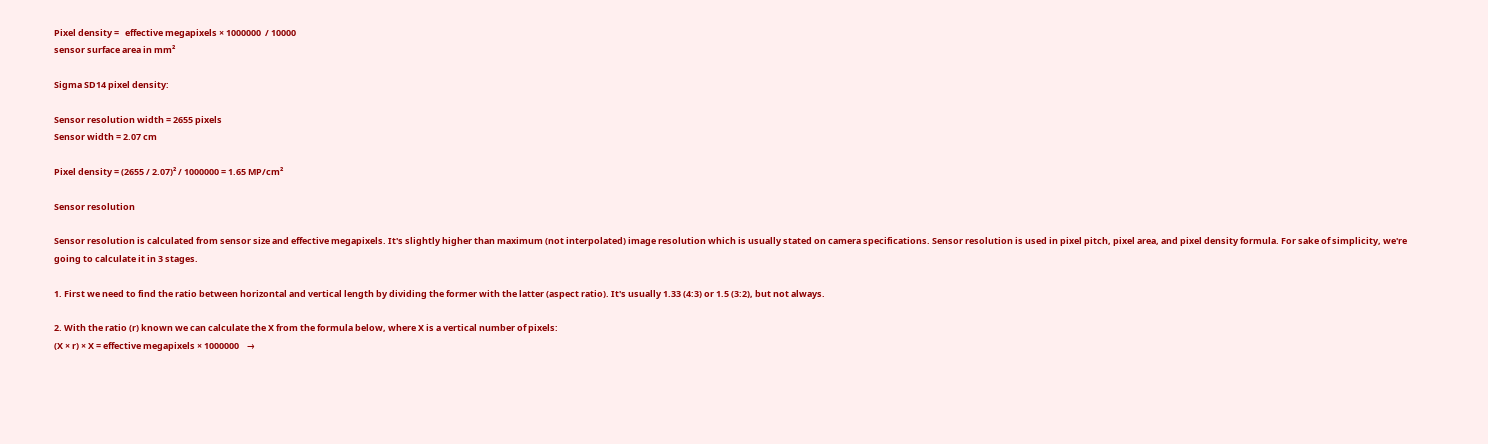Pixel density =   effective megapixels × 1000000  / 10000
sensor surface area in mm²

Sigma SD14 pixel density:

Sensor resolution width = 2655 pixels
Sensor width = 2.07 cm

Pixel density = (2655 / 2.07)² / 1000000 = 1.65 MP/cm²

Sensor resolution

Sensor resolution is calculated from sensor size and effective megapixels. It's slightly higher than maximum (not interpolated) image resolution which is usually stated on camera specifications. Sensor resolution is used in pixel pitch, pixel area, and pixel density formula. For sake of simplicity, we're going to calculate it in 3 stages.

1. First we need to find the ratio between horizontal and vertical length by dividing the former with the latter (aspect ratio). It's usually 1.33 (4:3) or 1.5 (3:2), but not always.

2. With the ratio (r) known we can calculate the X from the formula below, where X is a vertical number of pixels:
(X × r) × X = effective megapixels × 1000000    →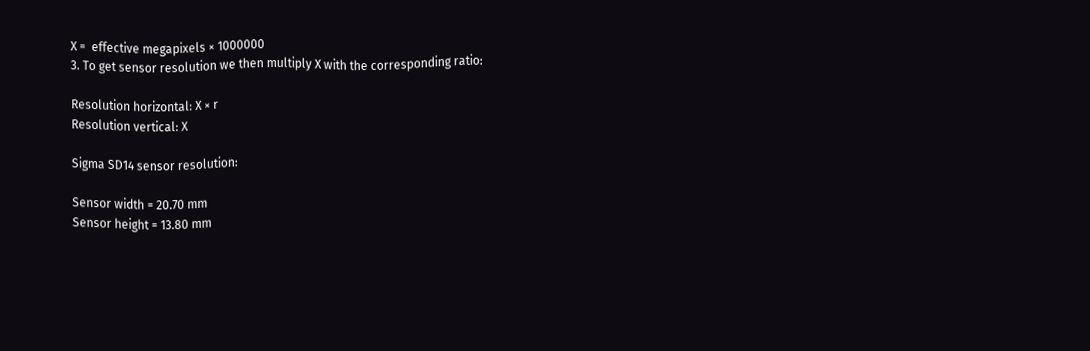X =  effective megapixels × 1000000
3. To get sensor resolution we then multiply X with the corresponding ratio:

Resolution horizontal: X × r
Resolution vertical: X

Sigma SD14 sensor resolution:

Sensor width = 20.70 mm
Sensor height = 13.80 mm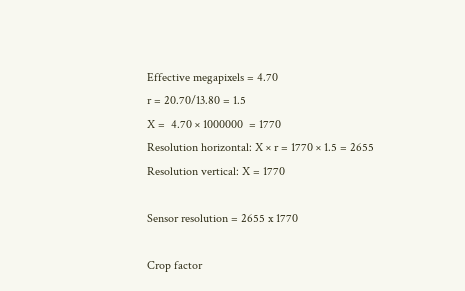Effective megapixels = 4.70
r = 20.70/13.80 = 1.5
X =  4.70 × 1000000  = 1770
Resolution horizontal: X × r = 1770 × 1.5 = 2655
Resolution vertical: X = 1770

Sensor resolution = 2655 x 1770

Crop factor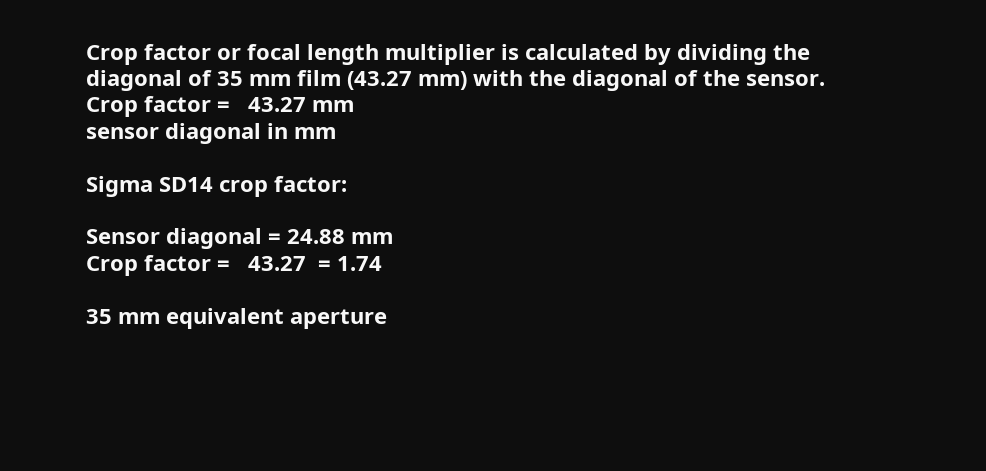Crop factor or focal length multiplier is calculated by dividing the diagonal of 35 mm film (43.27 mm) with the diagonal of the sensor.
Crop factor =   43.27 mm
sensor diagonal in mm

Sigma SD14 crop factor:

Sensor diagonal = 24.88 mm
Crop factor =   43.27  = 1.74

35 mm equivalent aperture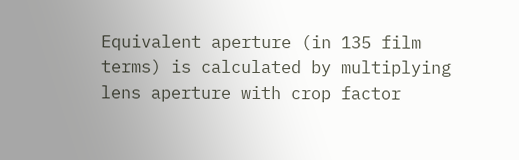Equivalent aperture (in 135 film terms) is calculated by multiplying lens aperture with crop factor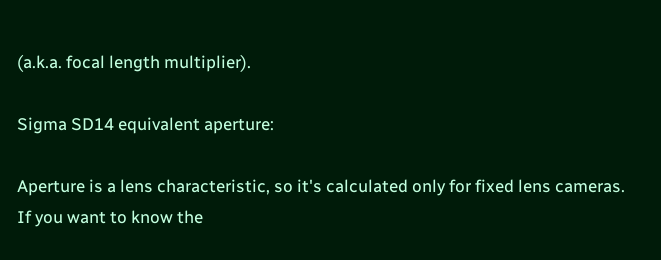(a.k.a. focal length multiplier).

Sigma SD14 equivalent aperture:

Aperture is a lens characteristic, so it's calculated only for fixed lens cameras. If you want to know the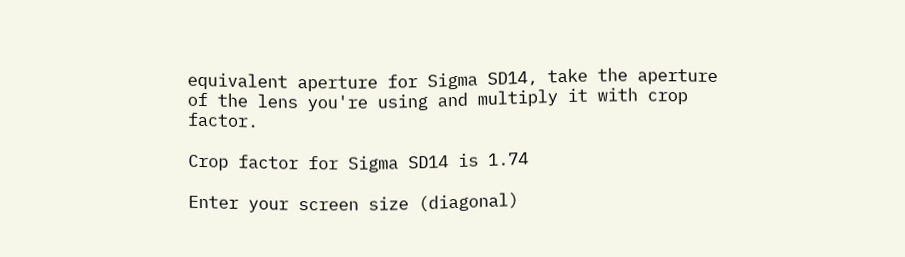equivalent aperture for Sigma SD14, take the aperture of the lens you're using and multiply it with crop factor.

Crop factor for Sigma SD14 is 1.74

Enter your screen size (diagonal)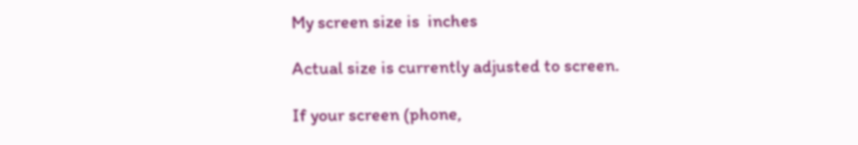My screen size is  inches

Actual size is currently adjusted to screen.

If your screen (phone,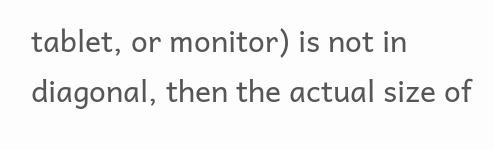tablet, or monitor) is not in diagonal, then the actual size of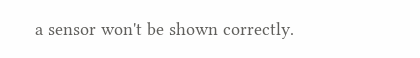a sensor won't be shown correctly.